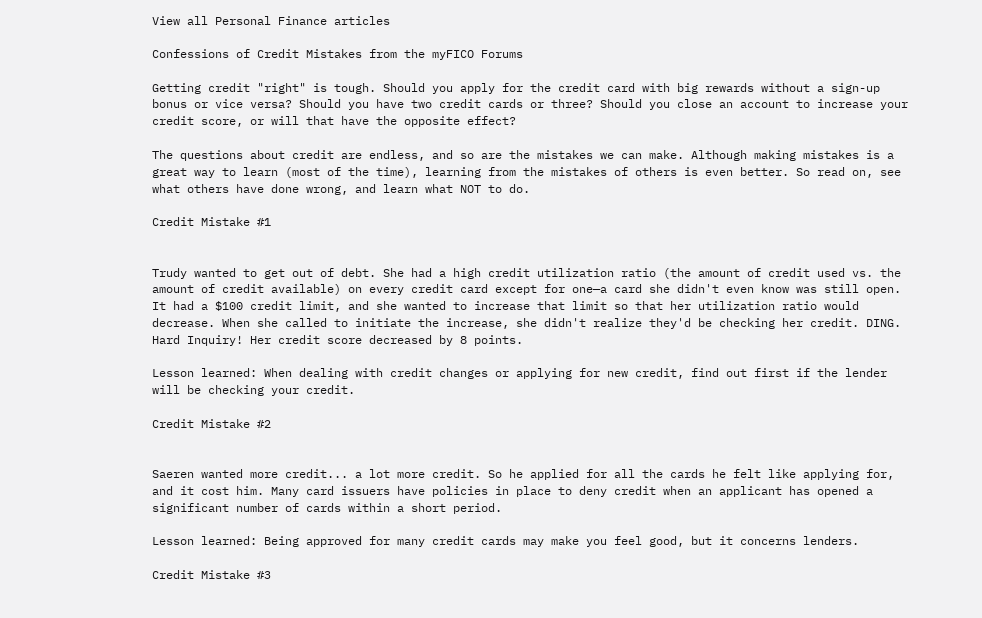View all Personal Finance articles

Confessions of Credit Mistakes from the myFICO Forums

Getting credit "right" is tough. Should you apply for the credit card with big rewards without a sign-up bonus or vice versa? Should you have two credit cards or three? Should you close an account to increase your credit score, or will that have the opposite effect?

The questions about credit are endless, and so are the mistakes we can make. Although making mistakes is a great way to learn (most of the time), learning from the mistakes of others is even better. So read on, see what others have done wrong, and learn what NOT to do.

Credit Mistake #1


Trudy wanted to get out of debt. She had a high credit utilization ratio (the amount of credit used vs. the amount of credit available) on every credit card except for one—a card she didn't even know was still open. It had a $100 credit limit, and she wanted to increase that limit so that her utilization ratio would decrease. When she called to initiate the increase, she didn't realize they'd be checking her credit. DING. Hard Inquiry! Her credit score decreased by 8 points.

Lesson learned: When dealing with credit changes or applying for new credit, find out first if the lender will be checking your credit.

Credit Mistake #2


Saeren wanted more credit... a lot more credit. So he applied for all the cards he felt like applying for, and it cost him. Many card issuers have policies in place to deny credit when an applicant has opened a significant number of cards within a short period.

Lesson learned: Being approved for many credit cards may make you feel good, but it concerns lenders.

Credit Mistake #3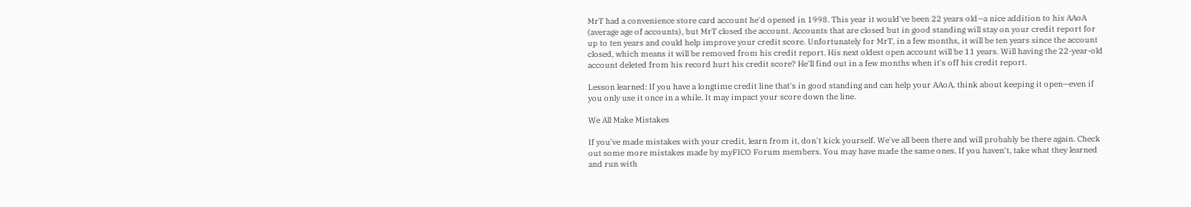MrT had a convenience store card account he'd opened in 1998. This year it would've been 22 years old—a nice addition to his AAoA (average age of accounts), but MrT closed the account. Accounts that are closed but in good standing will stay on your credit report for up to ten years and could help improve your credit score. Unfortunately for MrT, in a few months, it will be ten years since the account closed, which means it will be removed from his credit report. His next oldest open account will be 11 years. Will having the 22-year-old account deleted from his record hurt his credit score? He'll find out in a few months when it's off his credit report.

Lesson learned: If you have a longtime credit line that's in good standing and can help your AAoA, think about keeping it open—even if you only use it once in a while. It may impact your score down the line.

We All Make Mistakes

If you've made mistakes with your credit, learn from it, don't kick yourself. We've all been there and will probably be there again. Check out some more mistakes made by myFICO Forum members. You may have made the same ones. If you haven't, take what they learned and run with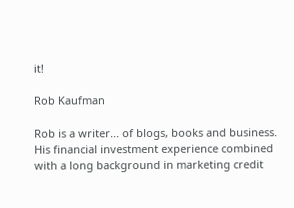it!

Rob Kaufman

Rob is a writer... of blogs, books and business. His financial investment experience combined with a long background in marketing credit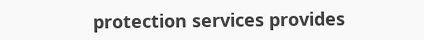protection services provides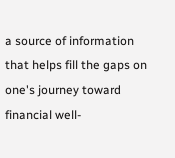a source of information that helps fill the gaps on one's journey toward financial well-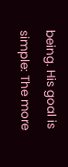being. His goal is simple: The more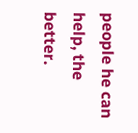people he can help, the better.